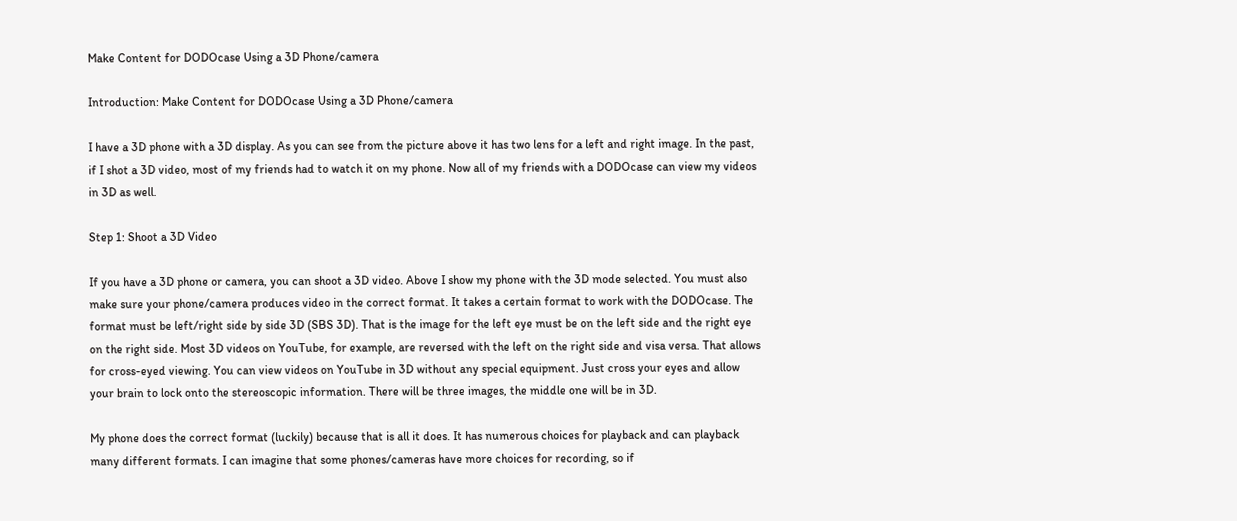Make Content for DODOcase Using a 3D Phone/camera

Introduction: Make Content for DODOcase Using a 3D Phone/camera

I have a 3D phone with a 3D display. As you can see from the picture above it has two lens for a left and right image. In the past, if I shot a 3D video, most of my friends had to watch it on my phone. Now all of my friends with a DODOcase can view my videos in 3D as well.

Step 1: Shoot a 3D Video

If you have a 3D phone or camera, you can shoot a 3D video. Above I show my phone with the 3D mode selected. You must also make sure your phone/camera produces video in the correct format. It takes a certain format to work with the DODOcase. The format must be left/right side by side 3D (SBS 3D). That is the image for the left eye must be on the left side and the right eye on the right side. Most 3D videos on YouTube, for example, are reversed with the left on the right side and visa versa. That allows for cross-eyed viewing. You can view videos on YouTube in 3D without any special equipment. Just cross your eyes and allow your brain to lock onto the stereoscopic information. There will be three images, the middle one will be in 3D.

My phone does the correct format (luckily) because that is all it does. It has numerous choices for playback and can playback many different formats. I can imagine that some phones/cameras have more choices for recording, so if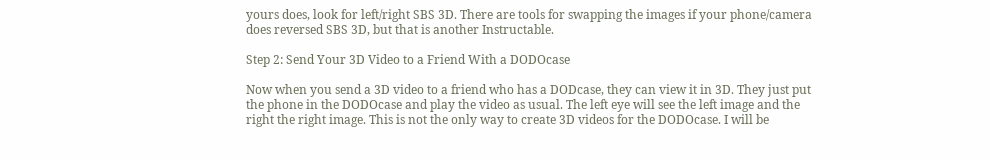yours does, look for left/right SBS 3D. There are tools for swapping the images if your phone/camera does reversed SBS 3D, but that is another Instructable.

Step 2: Send Your 3D Video to a Friend With a DODOcase

Now when you send a 3D video to a friend who has a DODcase, they can view it in 3D. They just put the phone in the DODOcase and play the video as usual. The left eye will see the left image and the right the right image. This is not the only way to create 3D videos for the DODOcase. I will be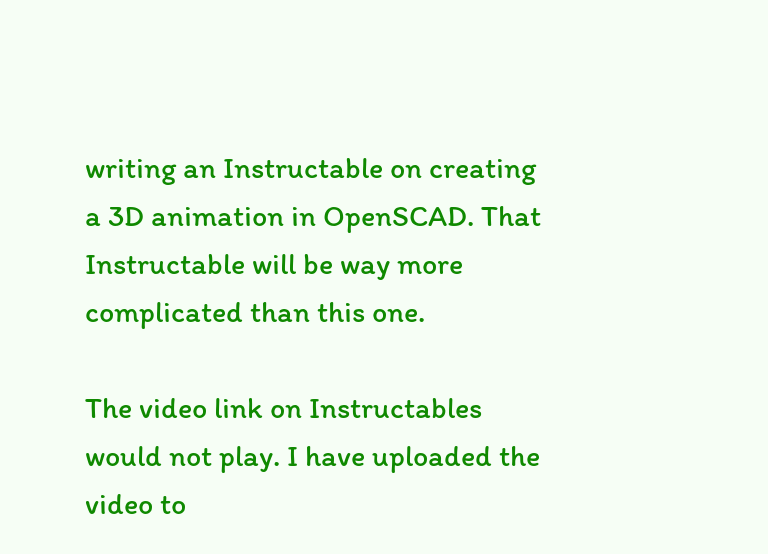writing an Instructable on creating a 3D animation in OpenSCAD. That Instructable will be way more complicated than this one.

The video link on Instructables would not play. I have uploaded the video to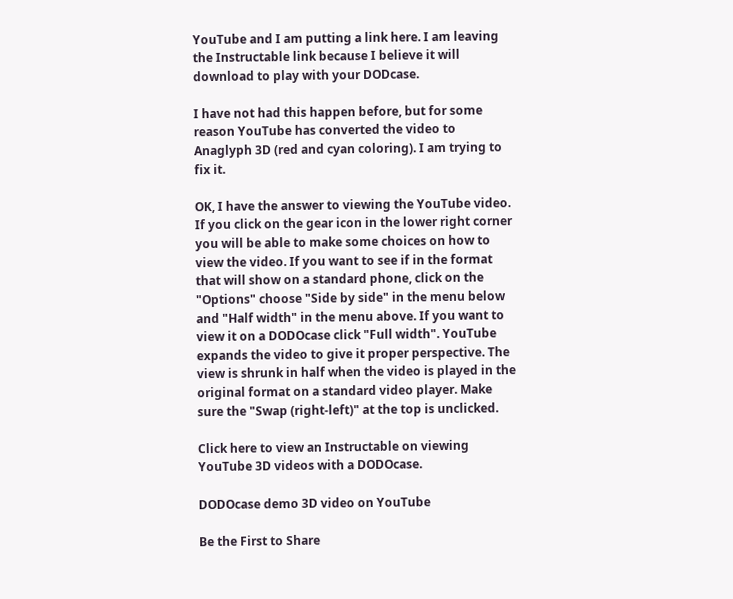YouTube and I am putting a link here. I am leaving the Instructable link because I believe it will download to play with your DODcase.

I have not had this happen before, but for some reason YouTube has converted the video to Anaglyph 3D (red and cyan coloring). I am trying to fix it.

OK, I have the answer to viewing the YouTube video. If you click on the gear icon in the lower right corner you will be able to make some choices on how to view the video. If you want to see if in the format that will show on a standard phone, click on the "Options" choose "Side by side" in the menu below and "Half width" in the menu above. If you want to view it on a DODOcase click "Full width". YouTube expands the video to give it proper perspective. The view is shrunk in half when the video is played in the original format on a standard video player. Make sure the "Swap (right-left)" at the top is unclicked.

Click here to view an Instructable on viewing YouTube 3D videos with a DODOcase.

DODOcase demo 3D video on YouTube

Be the First to Share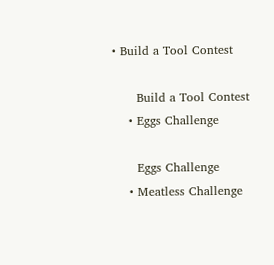• Build a Tool Contest

      Build a Tool Contest
    • Eggs Challenge

      Eggs Challenge
    • Meatless Challenge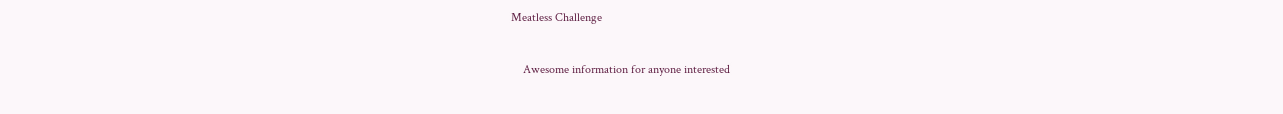Meatless Challenge


    Awesome information for anyone interested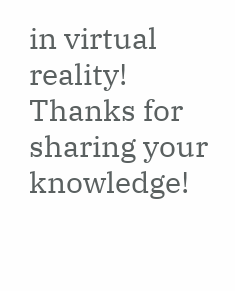in virtual reality! Thanks for sharing your knowledge!